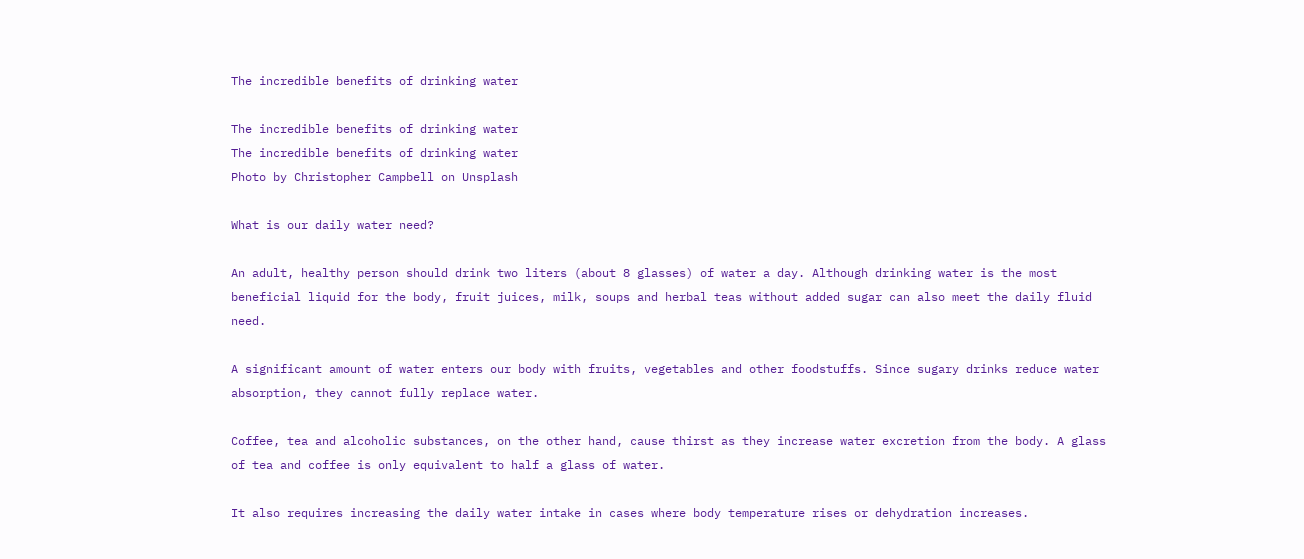The incredible benefits of drinking water

The incredible benefits of drinking water
The incredible benefits of drinking water
Photo by Christopher Campbell on Unsplash

What is our daily water need?

An adult, healthy person should drink two liters (about 8 glasses) of water a day. Although drinking water is the most beneficial liquid for the body, fruit juices, milk, soups and herbal teas without added sugar can also meet the daily fluid need.

A significant amount of water enters our body with fruits, vegetables and other foodstuffs. Since sugary drinks reduce water absorption, they cannot fully replace water.

Coffee, tea and alcoholic substances, on the other hand, cause thirst as they increase water excretion from the body. A glass of tea and coffee is only equivalent to half a glass of water.

It also requires increasing the daily water intake in cases where body temperature rises or dehydration increases.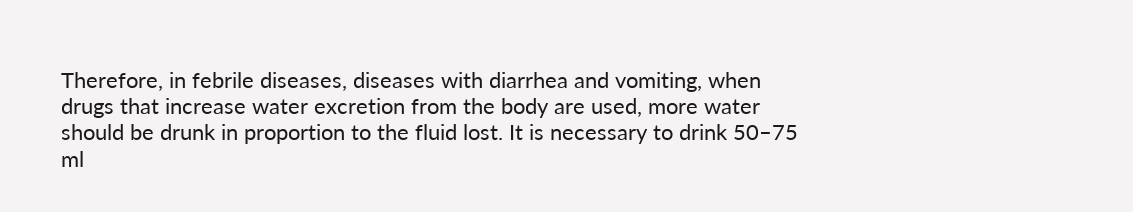Therefore, in febrile diseases, diseases with diarrhea and vomiting, when drugs that increase water excretion from the body are used, more water should be drunk in proportion to the fluid lost. It is necessary to drink 50–75 ml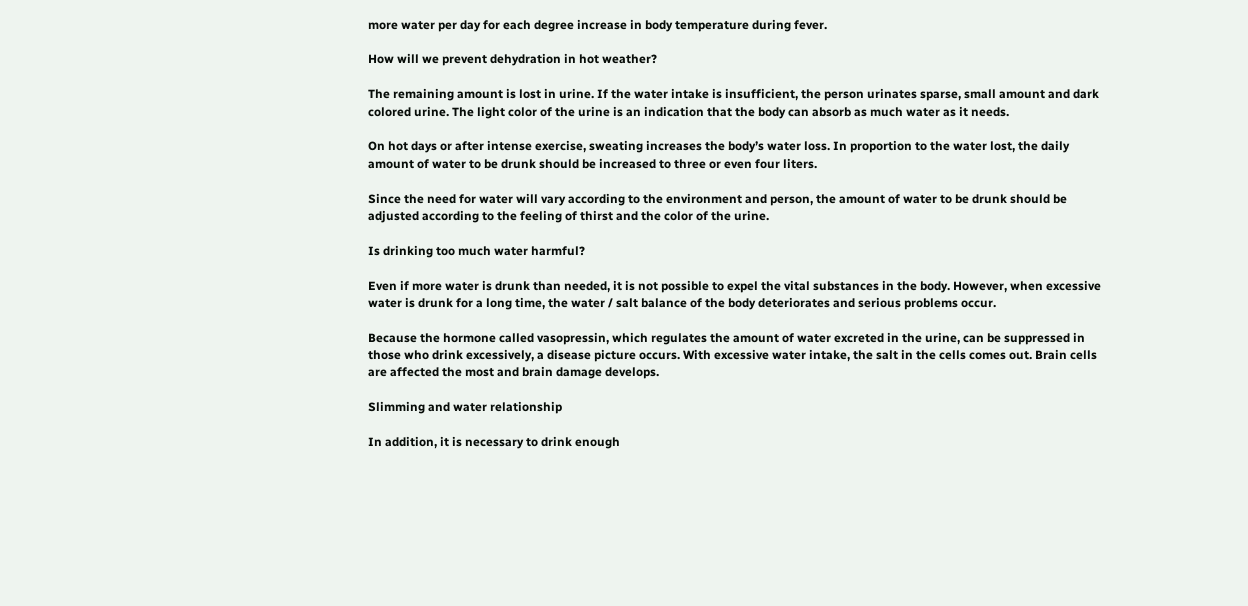more water per day for each degree increase in body temperature during fever.

How will we prevent dehydration in hot weather?

The remaining amount is lost in urine. If the water intake is insufficient, the person urinates sparse, small amount and dark colored urine. The light color of the urine is an indication that the body can absorb as much water as it needs.

On hot days or after intense exercise, sweating increases the body’s water loss. In proportion to the water lost, the daily amount of water to be drunk should be increased to three or even four liters.

Since the need for water will vary according to the environment and person, the amount of water to be drunk should be adjusted according to the feeling of thirst and the color of the urine.

Is drinking too much water harmful?

Even if more water is drunk than needed, it is not possible to expel the vital substances in the body. However, when excessive water is drunk for a long time, the water / salt balance of the body deteriorates and serious problems occur.

Because the hormone called vasopressin, which regulates the amount of water excreted in the urine, can be suppressed in those who drink excessively, a disease picture occurs. With excessive water intake, the salt in the cells comes out. Brain cells are affected the most and brain damage develops.

Slimming and water relationship

In addition, it is necessary to drink enough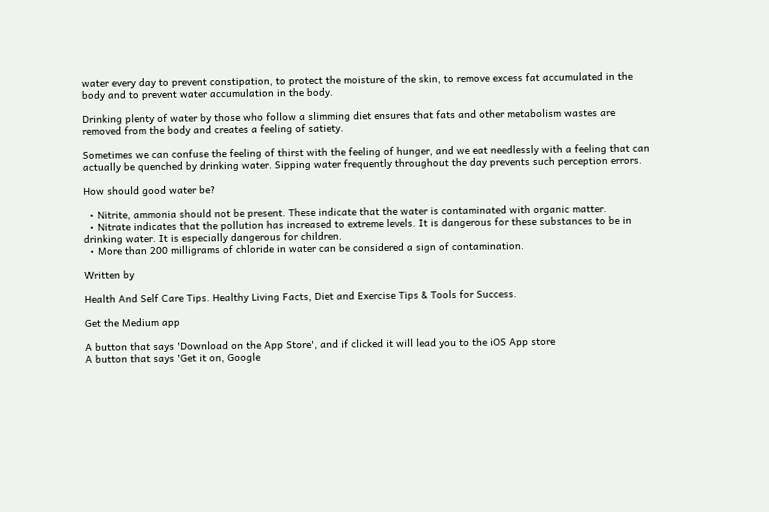water every day to prevent constipation, to protect the moisture of the skin, to remove excess fat accumulated in the body and to prevent water accumulation in the body.

Drinking plenty of water by those who follow a slimming diet ensures that fats and other metabolism wastes are removed from the body and creates a feeling of satiety.

Sometimes we can confuse the feeling of thirst with the feeling of hunger, and we eat needlessly with a feeling that can actually be quenched by drinking water. Sipping water frequently throughout the day prevents such perception errors.

How should good water be?

  • Nitrite, ammonia should not be present. These indicate that the water is contaminated with organic matter.
  • Nitrate indicates that the pollution has increased to extreme levels. It is dangerous for these substances to be in drinking water. It is especially dangerous for children.
  • More than 200 milligrams of chloride in water can be considered a sign of contamination.

Written by

Health And Self Care Tips. Healthy Living Facts, Diet and Exercise Tips & Tools for Success.

Get the Medium app

A button that says 'Download on the App Store', and if clicked it will lead you to the iOS App store
A button that says 'Get it on, Google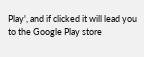Play', and if clicked it will lead you to the Google Play store